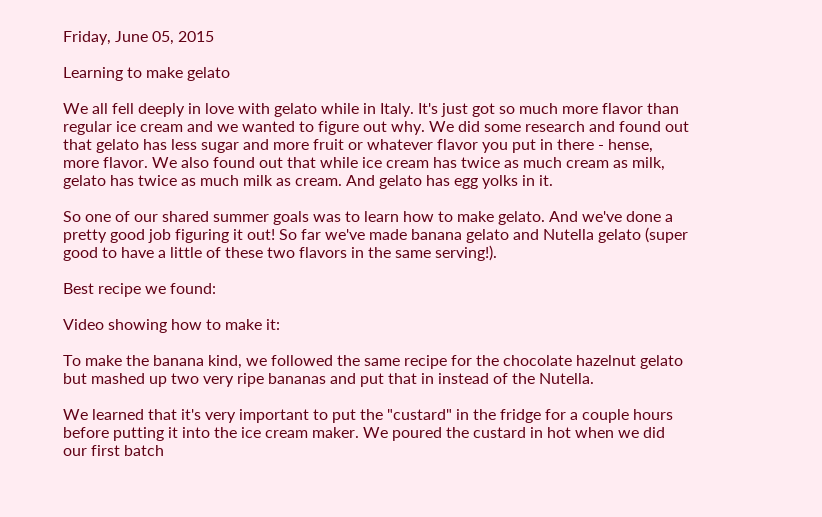Friday, June 05, 2015

Learning to make gelato

We all fell deeply in love with gelato while in Italy. It's just got so much more flavor than regular ice cream and we wanted to figure out why. We did some research and found out that gelato has less sugar and more fruit or whatever flavor you put in there - hense, more flavor. We also found out that while ice cream has twice as much cream as milk, gelato has twice as much milk as cream. And gelato has egg yolks in it.

So one of our shared summer goals was to learn how to make gelato. And we've done a pretty good job figuring it out! So far we've made banana gelato and Nutella gelato (super good to have a little of these two flavors in the same serving!).

Best recipe we found:

Video showing how to make it:

To make the banana kind, we followed the same recipe for the chocolate hazelnut gelato but mashed up two very ripe bananas and put that in instead of the Nutella.

We learned that it's very important to put the "custard" in the fridge for a couple hours before putting it into the ice cream maker. We poured the custard in hot when we did our first batch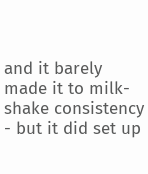and it barely made it to milk-shake consistency - but it did set up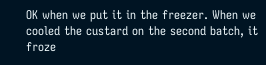OK when we put it in the freezer. When we cooled the custard on the second batch, it froze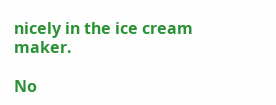nicely in the ice cream maker.

No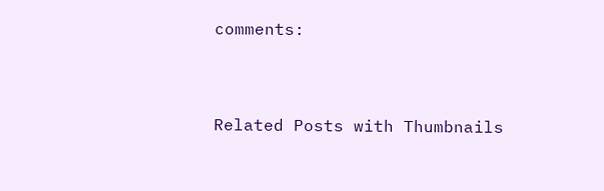comments:


Related Posts with Thumbnails